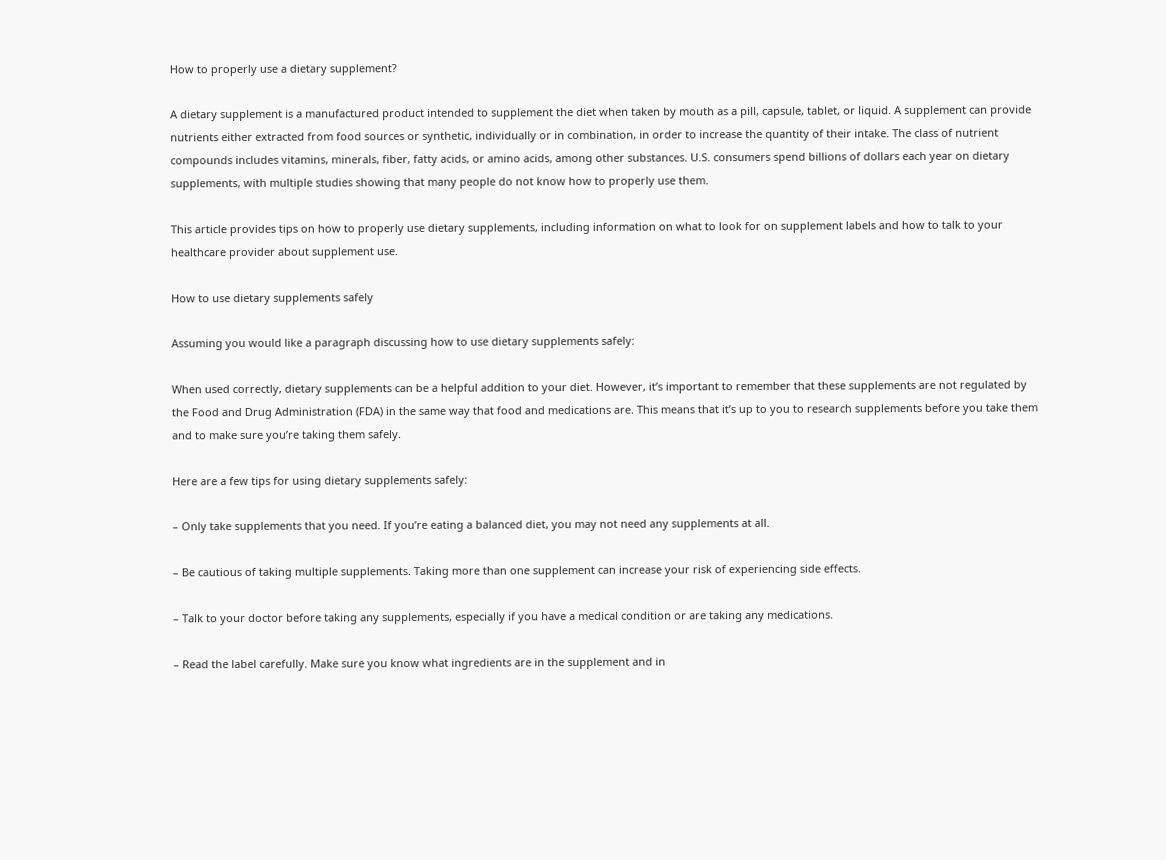How to properly use a dietary supplement?

A dietary supplement is a manufactured product intended to supplement the diet when taken by mouth as a pill, capsule, tablet, or liquid. A supplement can provide nutrients either extracted from food sources or synthetic, individually or in combination, in order to increase the quantity of their intake. The class of nutrient compounds includes vitamins, minerals, fiber, fatty acids, or amino acids, among other substances. U.S. consumers spend billions of dollars each year on dietary supplements, with multiple studies showing that many people do not know how to properly use them.

This article provides tips on how to properly use dietary supplements, including information on what to look for on supplement labels and how to talk to your healthcare provider about supplement use.

How to use dietary supplements safely

Assuming you would like a paragraph discussing how to use dietary supplements safely:

When used correctly, dietary supplements can be a helpful addition to your diet. However, it’s important to remember that these supplements are not regulated by the Food and Drug Administration (FDA) in the same way that food and medications are. This means that it’s up to you to research supplements before you take them and to make sure you’re taking them safely.

Here are a few tips for using dietary supplements safely:

– Only take supplements that you need. If you’re eating a balanced diet, you may not need any supplements at all.

– Be cautious of taking multiple supplements. Taking more than one supplement can increase your risk of experiencing side effects.

– Talk to your doctor before taking any supplements, especially if you have a medical condition or are taking any medications.

– Read the label carefully. Make sure you know what ingredients are in the supplement and in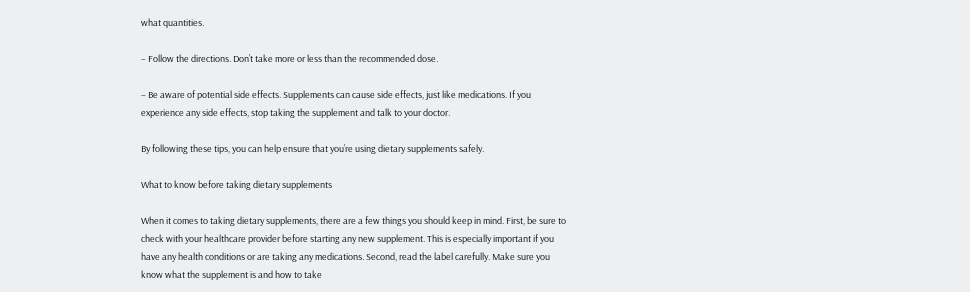what quantities.

– Follow the directions. Don’t take more or less than the recommended dose.

– Be aware of potential side effects. Supplements can cause side effects, just like medications. If you experience any side effects, stop taking the supplement and talk to your doctor.

By following these tips, you can help ensure that you’re using dietary supplements safely.

What to know before taking dietary supplements

When it comes to taking dietary supplements, there are a few things you should keep in mind. First, be sure to check with your healthcare provider before starting any new supplement. This is especially important if you have any health conditions or are taking any medications. Second, read the label carefully. Make sure you know what the supplement is and how to take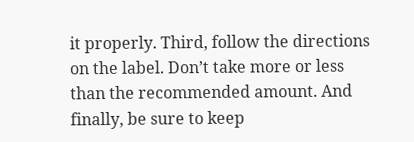it properly. Third, follow the directions on the label. Don’t take more or less than the recommended amount. And finally, be sure to keep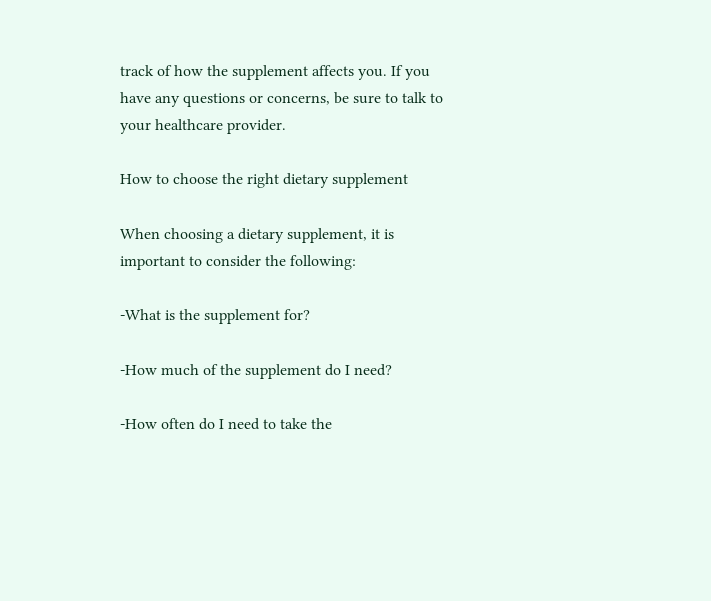track of how the supplement affects you. If you have any questions or concerns, be sure to talk to your healthcare provider.

How to choose the right dietary supplement

When choosing a dietary supplement, it is important to consider the following:

-What is the supplement for?

-How much of the supplement do I need?

-How often do I need to take the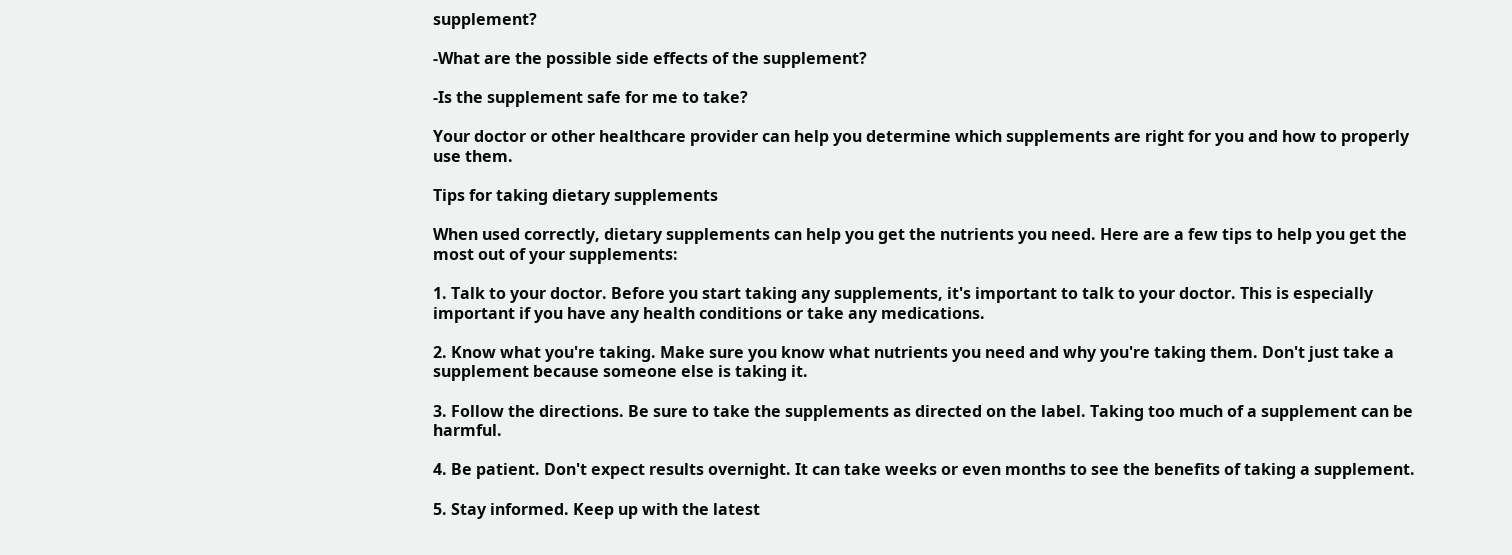supplement?

-What are the possible side effects of the supplement?

-Is the supplement safe for me to take?

Your doctor or other healthcare provider can help you determine which supplements are right for you and how to properly use them.

Tips for taking dietary supplements

When used correctly, dietary supplements can help you get the nutrients you need. Here are a few tips to help you get the most out of your supplements:

1. Talk to your doctor. Before you start taking any supplements, it's important to talk to your doctor. This is especially important if you have any health conditions or take any medications.

2. Know what you're taking. Make sure you know what nutrients you need and why you're taking them. Don't just take a supplement because someone else is taking it.

3. Follow the directions. Be sure to take the supplements as directed on the label. Taking too much of a supplement can be harmful.

4. Be patient. Don't expect results overnight. It can take weeks or even months to see the benefits of taking a supplement.

5. Stay informed. Keep up with the latest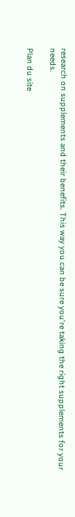research on supplements and their benefits. This way you can be sure you're taking the right supplements for your needs.

Plan du site